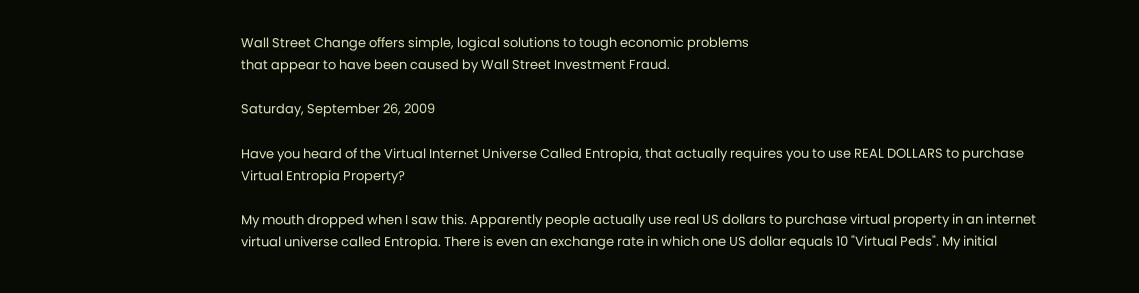Wall Street Change offers simple, logical solutions to tough economic problems
that appear to have been caused by Wall Street Investment Fraud.

Saturday, September 26, 2009

Have you heard of the Virtual Internet Universe Called Entropia, that actually requires you to use REAL DOLLARS to purchase Virtual Entropia Property?

My mouth dropped when I saw this. Apparently people actually use real US dollars to purchase virtual property in an internet virtual universe called Entropia. There is even an exchange rate in which one US dollar equals 10 "Virtual Peds". My initial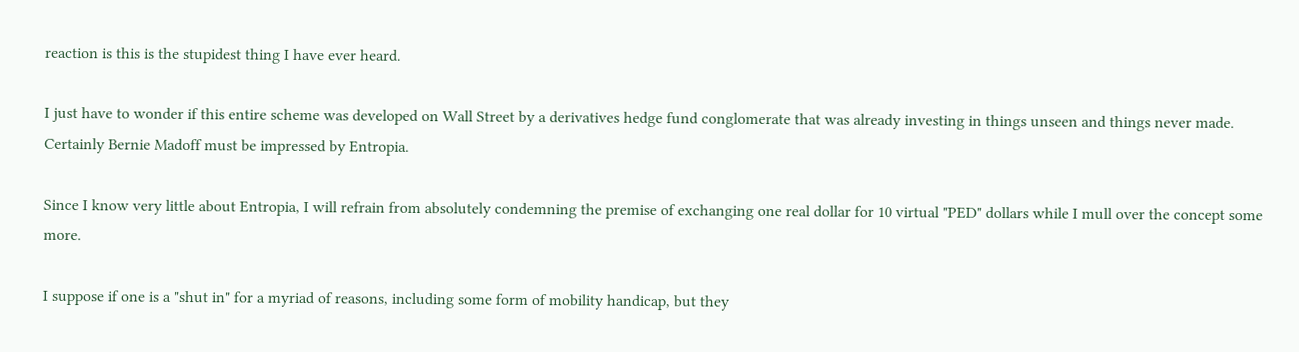reaction is this is the stupidest thing I have ever heard.

I just have to wonder if this entire scheme was developed on Wall Street by a derivatives hedge fund conglomerate that was already investing in things unseen and things never made. Certainly Bernie Madoff must be impressed by Entropia.

Since I know very little about Entropia, I will refrain from absolutely condemning the premise of exchanging one real dollar for 10 virtual "PED" dollars while I mull over the concept some more.

I suppose if one is a "shut in" for a myriad of reasons, including some form of mobility handicap, but they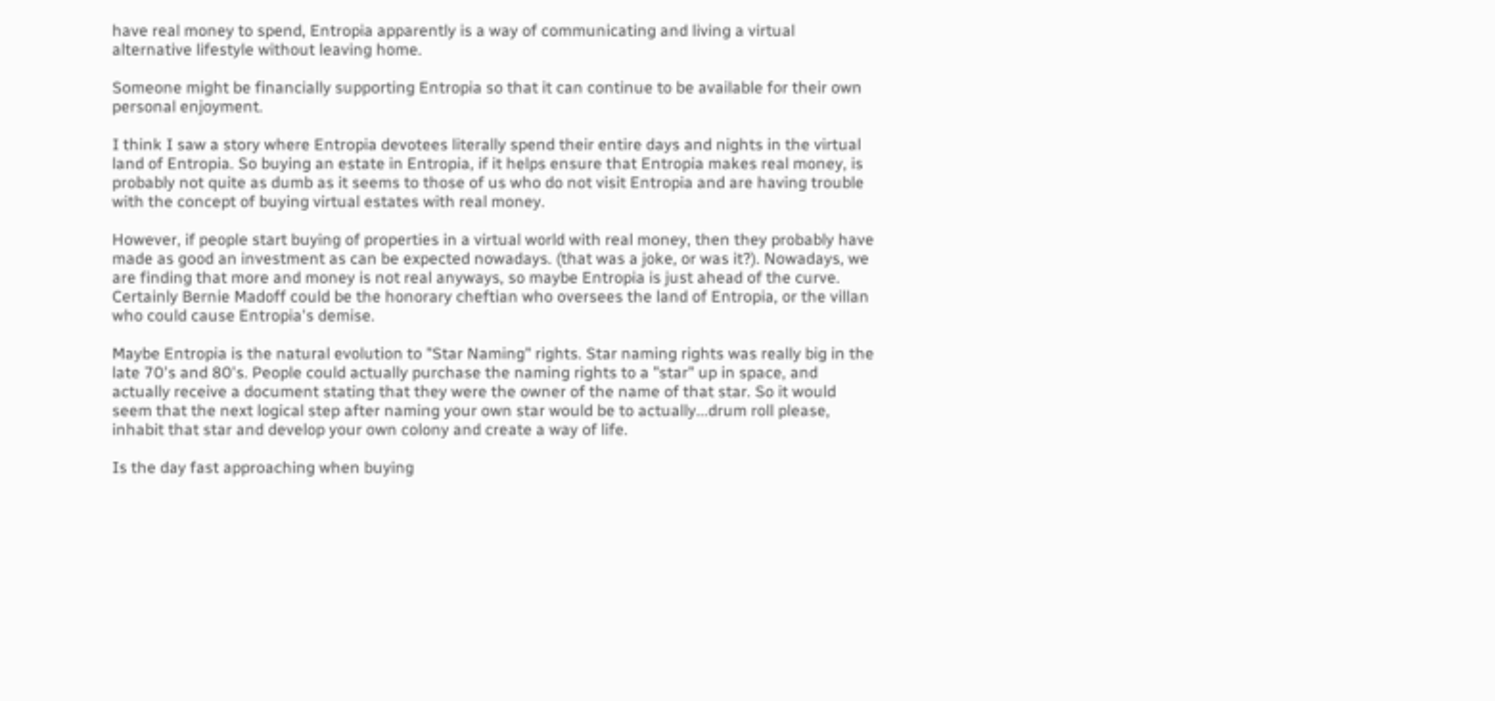have real money to spend, Entropia apparently is a way of communicating and living a virtual alternative lifestyle without leaving home.

Someone might be financially supporting Entropia so that it can continue to be available for their own personal enjoyment.

I think I saw a story where Entropia devotees literally spend their entire days and nights in the virtual land of Entropia. So buying an estate in Entropia, if it helps ensure that Entropia makes real money, is probably not quite as dumb as it seems to those of us who do not visit Entropia and are having trouble with the concept of buying virtual estates with real money.

However, if people start buying of properties in a virtual world with real money, then they probably have made as good an investment as can be expected nowadays. (that was a joke, or was it?). Nowadays, we are finding that more and money is not real anyways, so maybe Entropia is just ahead of the curve. Certainly Bernie Madoff could be the honorary cheftian who oversees the land of Entropia, or the villan who could cause Entropia's demise.

Maybe Entropia is the natural evolution to "Star Naming" rights. Star naming rights was really big in the late 70's and 80's. People could actually purchase the naming rights to a "star" up in space, and actually receive a document stating that they were the owner of the name of that star. So it would seem that the next logical step after naming your own star would be to actually...drum roll please, inhabit that star and develop your own colony and create a way of life.

Is the day fast approaching when buying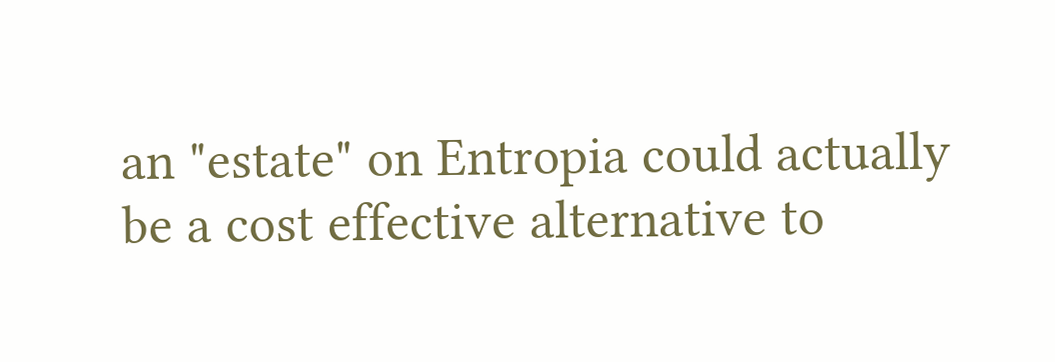an "estate" on Entropia could actually be a cost effective alternative to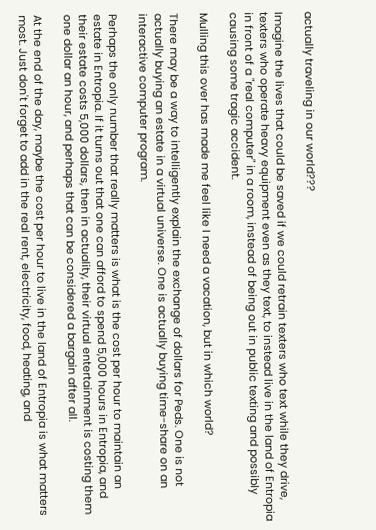actually traveling in our world???

Imagine the lives that could be saved if we could retrain texters who text while they drive, texters who operate heavy equipment even as they text, to instead live in the land of Entropia in front of a "real computer" in a room, instead of being out in public texting and possibly causing some tragic accident.

Mulling this over has made me feel like I need a vacation, but in which world?

There may be a way to intelligently explain the exchange of dollars for Peds. One is not actually buying an estate in a virtual universe. One is actually buying time-share on an interactive computer program.

Perhaps the only number that really matters is what is the cost per hour to maintain an estate in Entropia. If it turns out that one can afford to spend 5,000 hours in Entropia, and their estate costs 5,000 dollars, then in actuality, their virtual entertainment is costing them one dollar an hour, and perhaps that can be considered a bargain after all.

At the end of the day, maybe the cost per hour to live in the land of Entropia is what matters most. Just don't forget to add in the real rent, electricity, food, heating, and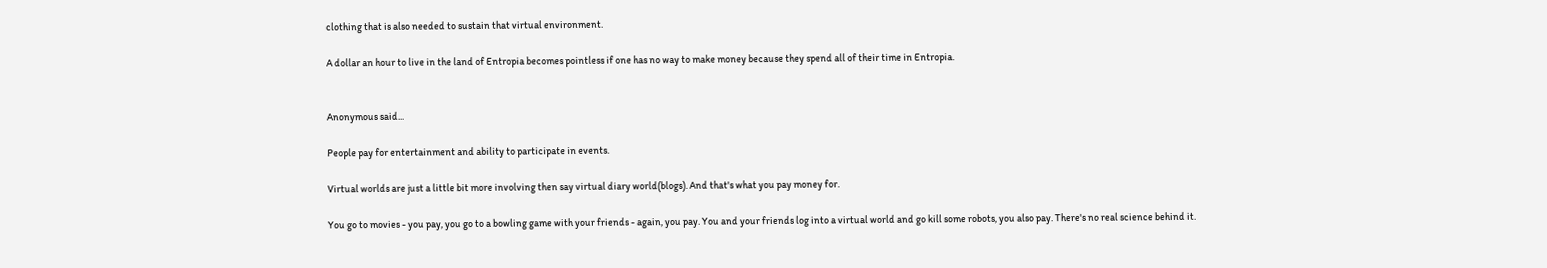clothing that is also needed to sustain that virtual environment.

A dollar an hour to live in the land of Entropia becomes pointless if one has no way to make money because they spend all of their time in Entropia.


Anonymous said...

People pay for entertainment and ability to participate in events.

Virtual worlds are just a little bit more involving then say virtual diary world(blogs). And that's what you pay money for.

You go to movies - you pay, you go to a bowling game with your friends - again, you pay. You and your friends log into a virtual world and go kill some robots, you also pay. There's no real science behind it.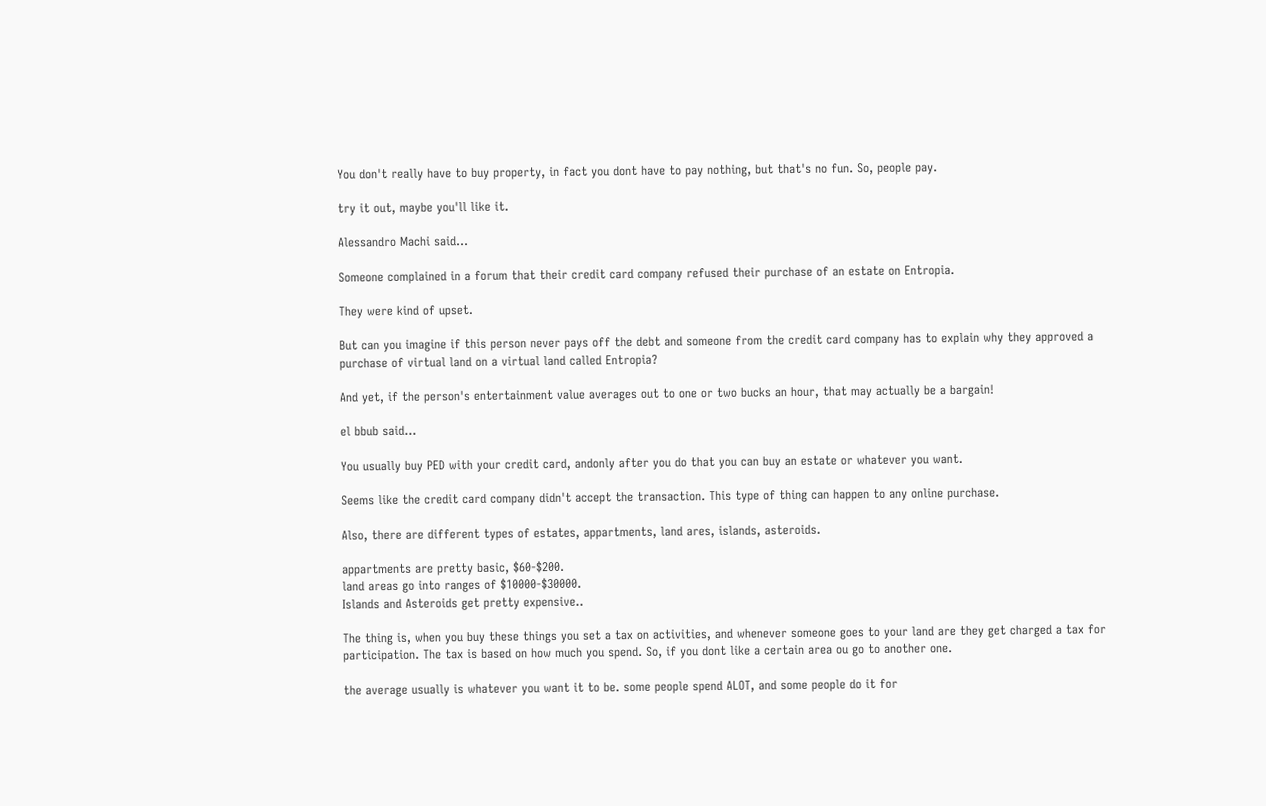You don't really have to buy property, in fact you dont have to pay nothing, but that's no fun. So, people pay.

try it out, maybe you'll like it.

Alessandro Machi said...

Someone complained in a forum that their credit card company refused their purchase of an estate on Entropia.

They were kind of upset.

But can you imagine if this person never pays off the debt and someone from the credit card company has to explain why they approved a purchase of virtual land on a virtual land called Entropia?

And yet, if the person's entertainment value averages out to one or two bucks an hour, that may actually be a bargain!

el bbub said...

You usually buy PED with your credit card, andonly after you do that you can buy an estate or whatever you want.

Seems like the credit card company didn't accept the transaction. This type of thing can happen to any online purchase.

Also, there are different types of estates, appartments, land ares, islands, asteroids.

appartments are pretty basic, $60-$200.
land areas go into ranges of $10000-$30000.
Islands and Asteroids get pretty expensive..

The thing is, when you buy these things you set a tax on activities, and whenever someone goes to your land are they get charged a tax for participation. The tax is based on how much you spend. So, if you dont like a certain area ou go to another one.

the average usually is whatever you want it to be. some people spend ALOT, and some people do it for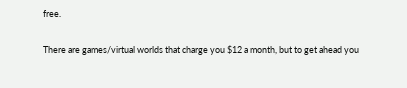free.

There are games/virtual worlds that charge you $12 a month, but to get ahead you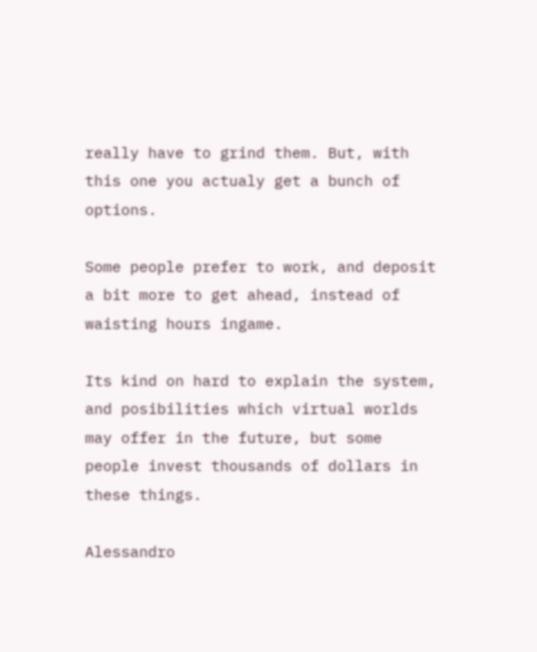really have to grind them. But, with this one you actualy get a bunch of options.

Some people prefer to work, and deposit a bit more to get ahead, instead of waisting hours ingame.

Its kind on hard to explain the system, and posibilities which virtual worlds may offer in the future, but some people invest thousands of dollars in these things.

Alessandro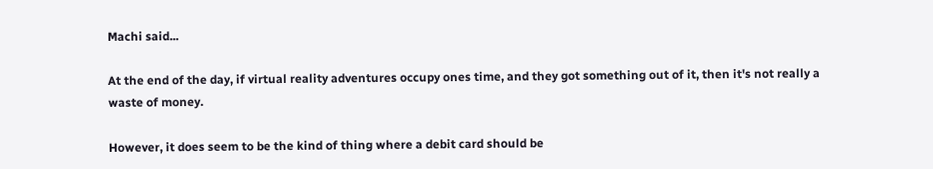Machi said...

At the end of the day, if virtual reality adventures occupy ones time, and they got something out of it, then it's not really a waste of money.

However, it does seem to be the kind of thing where a debit card should be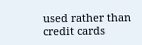used rather than credit cards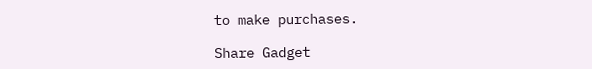to make purchases.

Share Gadget